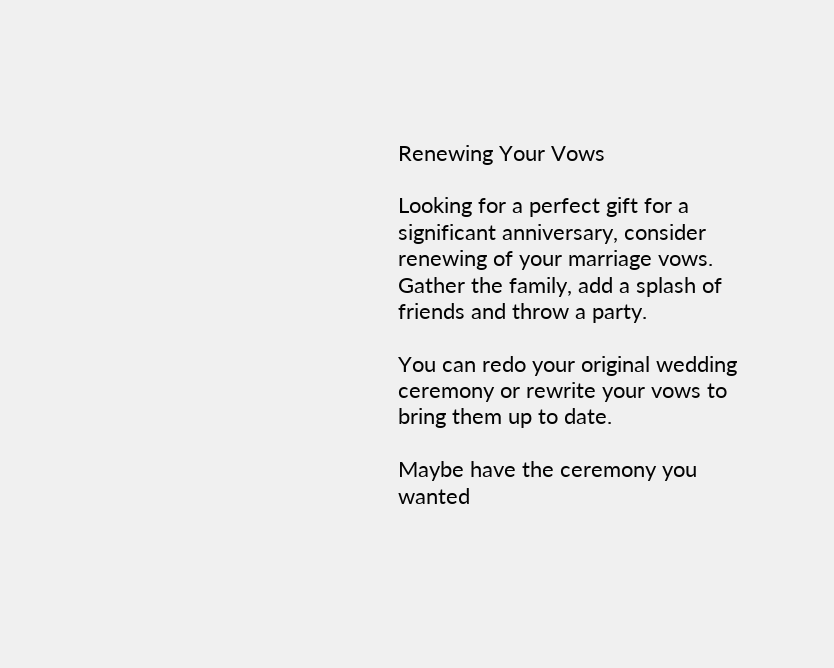Renewing Your Vows

Looking for a perfect gift for a significant anniversary, consider renewing of your marriage vows.  Gather the family, add a splash of friends and throw a party.

You can redo your original wedding ceremony or rewrite your vows to bring them up to date.

Maybe have the ceremony you wanted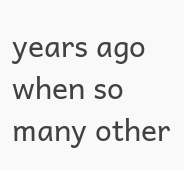years ago when so many other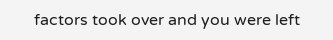factors took over and you were left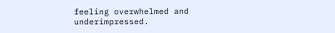feeling overwhelmed and underimpressed.